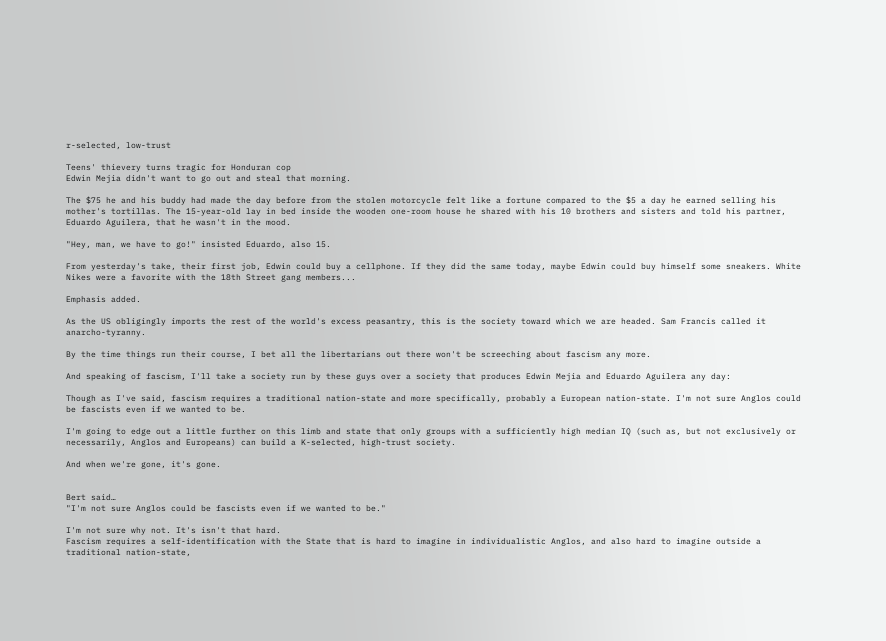r-selected, low-trust

Teens' thievery turns tragic for Honduran cop
Edwin Mejia didn't want to go out and steal that morning.

The $75 he and his buddy had made the day before from the stolen motorcycle felt like a fortune compared to the $5 a day he earned selling his mother's tortillas. The 15-year-old lay in bed inside the wooden one-room house he shared with his 10 brothers and sisters and told his partner, Eduardo Aguilera, that he wasn't in the mood.

"Hey, man, we have to go!" insisted Eduardo, also 15.

From yesterday's take, their first job, Edwin could buy a cellphone. If they did the same today, maybe Edwin could buy himself some sneakers. White Nikes were a favorite with the 18th Street gang members...

Emphasis added.

As the US obligingly imports the rest of the world's excess peasantry, this is the society toward which we are headed. Sam Francis called it anarcho-tyranny.

By the time things run their course, I bet all the libertarians out there won't be screeching about fascism any more.

And speaking of fascism, I'll take a society run by these guys over a society that produces Edwin Mejia and Eduardo Aguilera any day:

Though as I've said, fascism requires a traditional nation-state and more specifically, probably a European nation-state. I'm not sure Anglos could be fascists even if we wanted to be.

I'm going to edge out a little further on this limb and state that only groups with a sufficiently high median IQ (such as, but not exclusively or necessarily, Anglos and Europeans) can build a K-selected, high-trust society.

And when we're gone, it's gone.


Bert said…
"I'm not sure Anglos could be fascists even if we wanted to be."

I'm not sure why not. It's isn't that hard.
Fascism requires a self-identification with the State that is hard to imagine in individualistic Anglos, and also hard to imagine outside a traditional nation-state,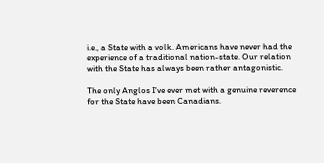i.e., a State with a volk. Americans have never had the experience of a traditional nation-state. Our relation with the State has always been rather antagonistic.

The only Anglos I've ever met with a genuine reverence for the State have been Canadians.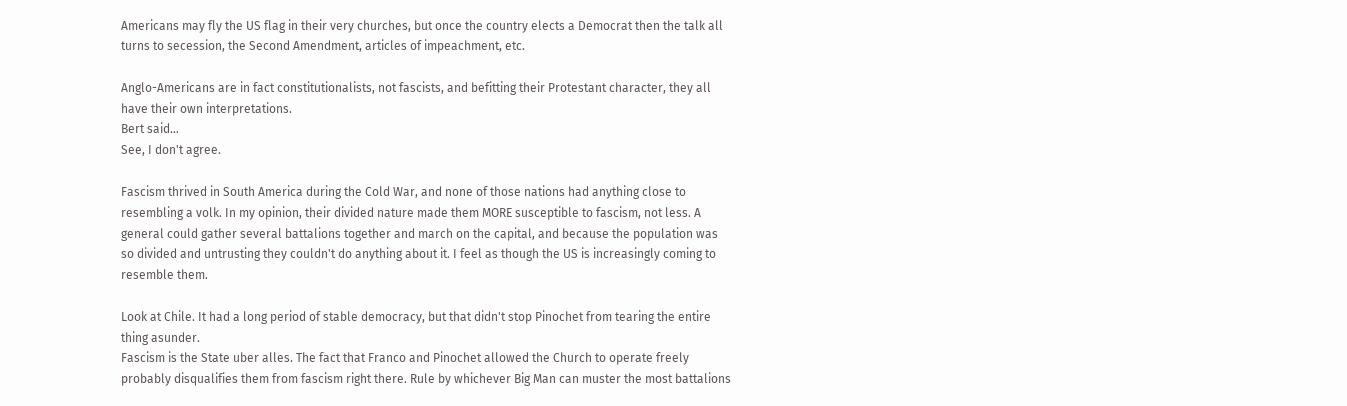Americans may fly the US flag in their very churches, but once the country elects a Democrat then the talk all turns to secession, the Second Amendment, articles of impeachment, etc.

Anglo-Americans are in fact constitutionalists, not fascists, and befitting their Protestant character, they all have their own interpretations.
Bert said…
See, I don't agree.

Fascism thrived in South America during the Cold War, and none of those nations had anything close to resembling a volk. In my opinion, their divided nature made them MORE susceptible to fascism, not less. A general could gather several battalions together and march on the capital, and because the population was so divided and untrusting they couldn't do anything about it. I feel as though the US is increasingly coming to resemble them.

Look at Chile. It had a long period of stable democracy, but that didn't stop Pinochet from tearing the entire thing asunder.
Fascism is the State uber alles. The fact that Franco and Pinochet allowed the Church to operate freely probably disqualifies them from fascism right there. Rule by whichever Big Man can muster the most battalions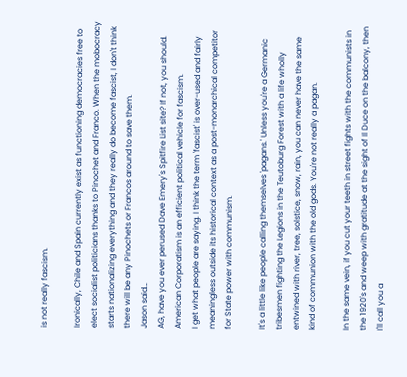is not really fascism.

Ironically, Chile and Spain currently exist as functioning democracies free to elect socialist politicians thanks to Pinochet and Franco. When the mobocracy starts nationalizing everything and they really do become fascist, I don't think there will be any Pinochets or Francos around to save them.
Jason said…
AG, have you ever perused Dave Emery's Spitfire List site? If not, you should. American Corporatism is an efficient political vehicle for fascism.
I get what people are saying. I think the term 'fascist' is over-used and fairly meaningless outside its historical context as a post-monarchical competitor for State power with communism.

It's a little like people calling themselves 'pagans.' Unless you're a Germanic tribesmen fighting the Legions in the Teutoburg Forest with a life wholly entwined with river, tree, solstice, snow, rain, you can never have the same kind of communion with the old gods. You're not really a pagan.

In the same vein, if you cut your teeth in street fights with the communists in the 1920's and weep with gratitude at the sight of Il Duce on the balcony, then I'll call you a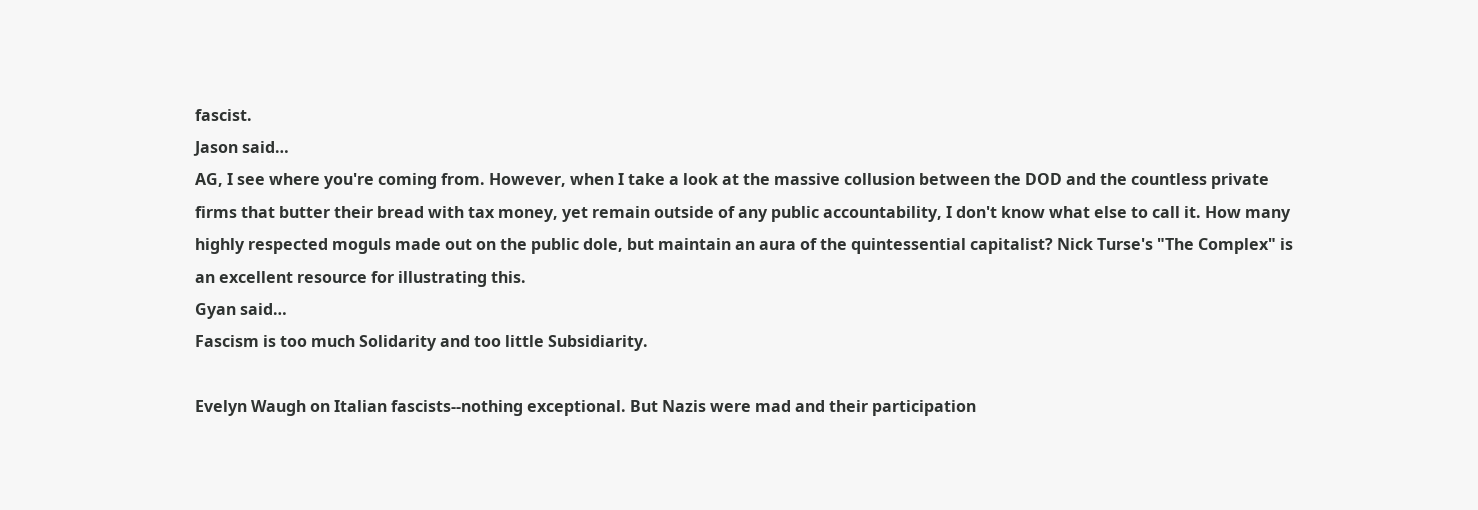fascist.
Jason said…
AG, I see where you're coming from. However, when I take a look at the massive collusion between the DOD and the countless private firms that butter their bread with tax money, yet remain outside of any public accountability, I don't know what else to call it. How many highly respected moguls made out on the public dole, but maintain an aura of the quintessential capitalist? Nick Turse's "The Complex" is an excellent resource for illustrating this.
Gyan said…
Fascism is too much Solidarity and too little Subsidiarity.

Evelyn Waugh on Italian fascists--nothing exceptional. But Nazis were mad and their participation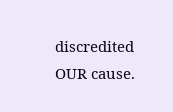discredited OUR cause.